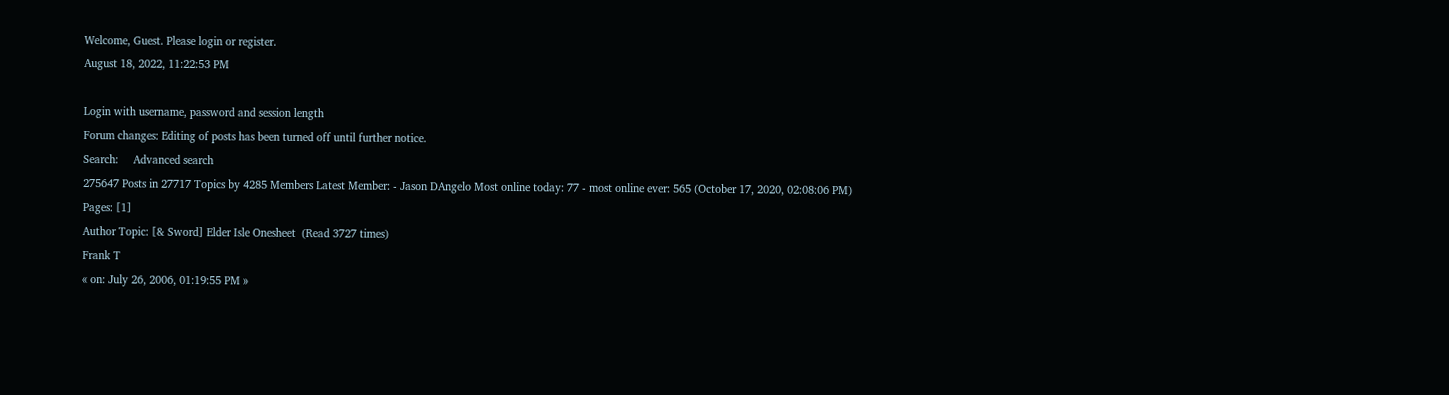Welcome, Guest. Please login or register.
August 18, 2022, 11:22:53 PM

Login with username, password and session length
Forum changes: Editing of posts has been turned off until further notice.
Search:     Advanced search
275647 Posts in 27717 Topics by 4285 Members Latest Member: - Jason DAngelo Most online today: 77 - most online ever: 565 (October 17, 2020, 02:08:06 PM)
Pages: [1]
Author Topic: [& Sword] Elder Isle Onesheet  (Read 3727 times)
Frank T
« on: July 26, 2006, 01:19:55 PM »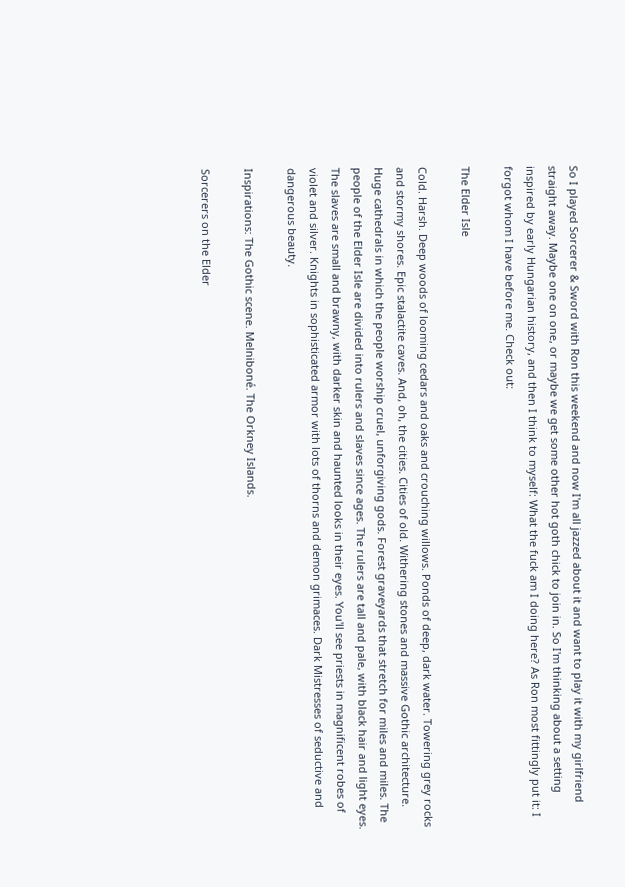So I played Sorcerer & Sword with Ron this weekend and now I'm all jazzed about it and want to play it with my girlfriend straight away. Maybe one on one, or maybe we get some other hot goth chick to join in. So I'm thinking about a setting inspired by early Hungarian history, and then I think to myself: What the fuck am I doing here? As Ron most fittingly put it: I forgot whom I have before me. Check out:

The Elder Isle

Cold. Harsh. Deep woods of looming cedars and oaks and crouching willows. Ponds of deep, dark water. Towering grey rocks and stormy shores. Epic stalactite caves. And, oh, the cities. Cities of old. Withering stones and massive Gothic architecture. Huge cathedrals in which the people worship cruel, unforgiving gods. Forest graveyards that stretch for miles and miles. The people of the Elder Isle are divided into rulers and slaves since ages. The rulers are tall and pale, with black hair and light eyes. The slaves are small and brawny, with darker skin and haunted looks in their eyes. You'll see priests in magnificent robes of violet and silver. Knights in sophisticated armor with lots of thorns and demon grimaces. Dark Mistresses of seductive and dangerous beauty.

Inspirations: The Gothic scene. Melniboné. The Orkney Islands.

Sorcerers on the Elder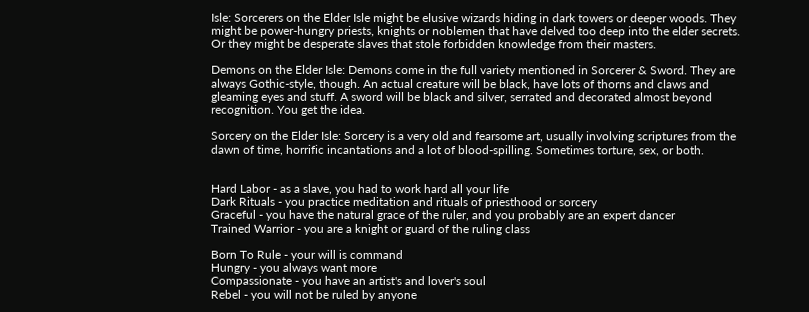Isle: Sorcerers on the Elder Isle might be elusive wizards hiding in dark towers or deeper woods. They might be power-hungry priests, knights or noblemen that have delved too deep into the elder secrets. Or they might be desperate slaves that stole forbidden knowledge from their masters.

Demons on the Elder Isle: Demons come in the full variety mentioned in Sorcerer & Sword. They are always Gothic-style, though. An actual creature will be black, have lots of thorns and claws and gleaming eyes and stuff. A sword will be black and silver, serrated and decorated almost beyond recognition. You get the idea.

Sorcery on the Elder Isle: Sorcery is a very old and fearsome art, usually involving scriptures from the dawn of time, horrific incantations and a lot of blood-spilling. Sometimes torture, sex, or both.


Hard Labor - as a slave, you had to work hard all your life
Dark Rituals - you practice meditation and rituals of priesthood or sorcery
Graceful - you have the natural grace of the ruler, and you probably are an expert dancer
Trained Warrior - you are a knight or guard of the ruling class

Born To Rule - your will is command
Hungry - you always want more
Compassionate - you have an artist's and lover's soul
Rebel - you will not be ruled by anyone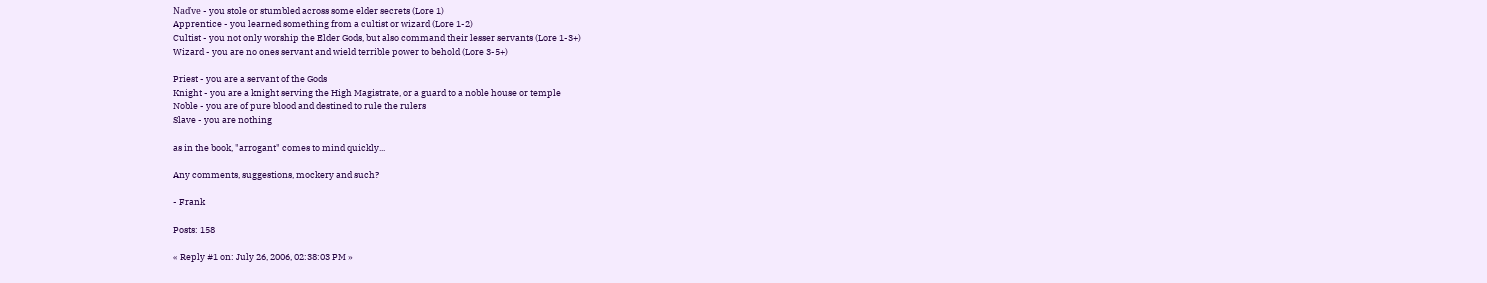Naďve - you stole or stumbled across some elder secrets (Lore 1)
Apprentice - you learned something from a cultist or wizard (Lore 1-2)
Cultist - you not only worship the Elder Gods, but also command their lesser servants (Lore 1-3+)
Wizard - you are no ones servant and wield terrible power to behold (Lore 3-5+)

Priest - you are a servant of the Gods
Knight - you are a knight serving the High Magistrate, or a guard to a noble house or temple
Noble - you are of pure blood and destined to rule the rulers
Slave - you are nothing

as in the book, "arrogant" comes to mind quickly...

Any comments, suggestions, mockery and such?

- Frank

Posts: 158

« Reply #1 on: July 26, 2006, 02:38:03 PM »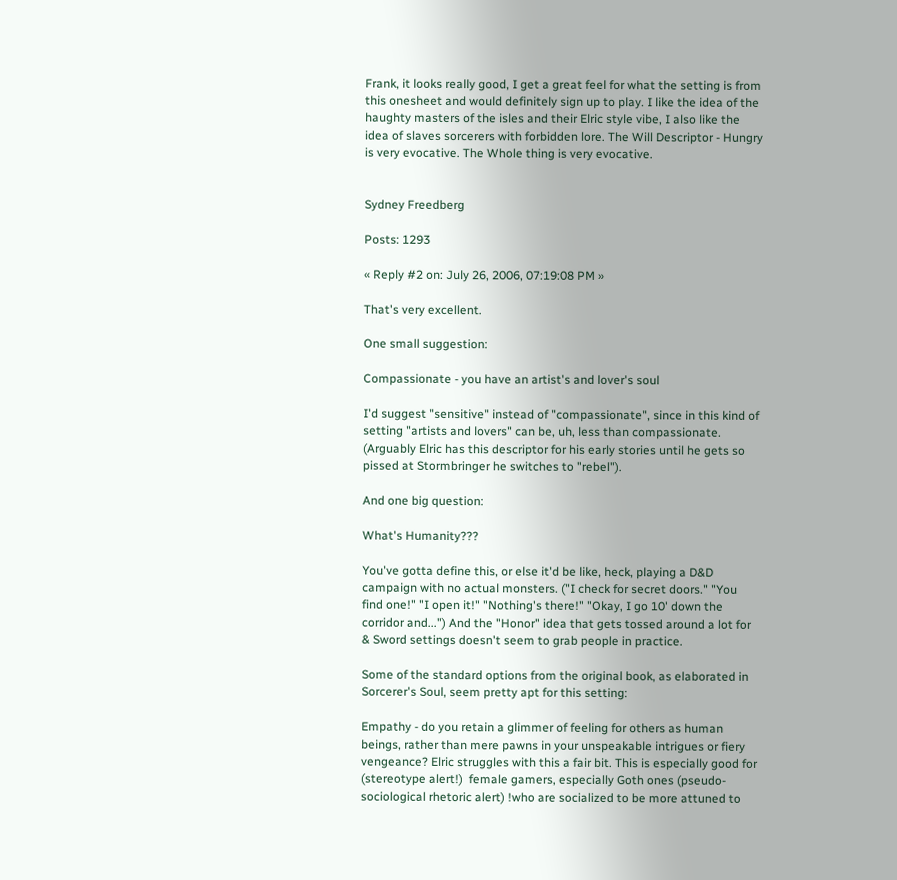Frank, it looks really good, I get a great feel for what the setting is from this onesheet and would definitely sign up to play. I like the idea of the haughty masters of the isles and their Elric style vibe, I also like the idea of slaves sorcerers with forbidden lore. The Will Descriptor - Hungry is very evocative. The Whole thing is very evocative.


Sydney Freedberg

Posts: 1293

« Reply #2 on: July 26, 2006, 07:19:08 PM »

That's very excellent.

One small suggestion:

Compassionate - you have an artist's and lover's soul

I'd suggest "sensitive" instead of "compassionate", since in this kind of setting "artists and lovers" can be, uh, less than compassionate. (Arguably Elric has this descriptor for his early stories until he gets so pissed at Stormbringer he switches to "rebel").

And one big question:

What's Humanity???

You've gotta define this, or else it'd be like, heck, playing a D&D campaign with no actual monsters. ("I check for secret doors." "You find one!" "I open it!" "Nothing's there!" "Okay, I go 10' down the corridor and...") And the "Honor" idea that gets tossed around a lot for & Sword settings doesn't seem to grab people in practice.

Some of the standard options from the original book, as elaborated in Sorcerer's Soul, seem pretty apt for this setting:

Empathy - do you retain a glimmer of feeling for others as human beings, rather than mere pawns in your unspeakable intrigues or fiery vengeance? Elric struggles with this a fair bit. This is especially good for (stereotype alert!)  female gamers, especially Goth ones (pseudo-sociological rhetoric alert) !who are socialized to be more attuned to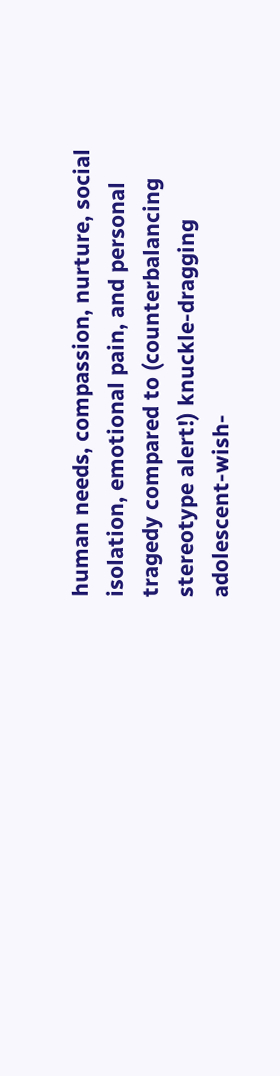human needs, compassion, nurture, social isolation, emotional pain, and personal tragedy compared to (counterbalancing stereotype alert!) knuckle-dragging adolescent-wish-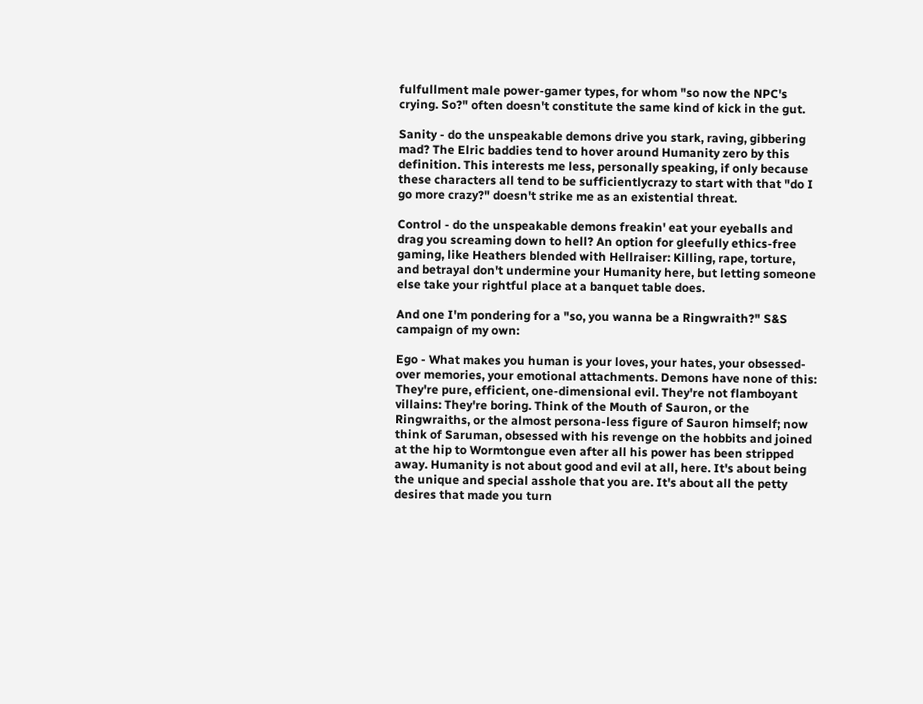fulfullment male power-gamer types, for whom "so now the NPC's crying. So?" often doesn't constitute the same kind of kick in the gut.

Sanity - do the unspeakable demons drive you stark, raving, gibbering mad? The Elric baddies tend to hover around Humanity zero by this definition. This interests me less, personally speaking, if only because these characters all tend to be sufficientlycrazy to start with that "do I go more crazy?" doesn't strike me as an existential threat.

Control - do the unspeakable demons freakin' eat your eyeballs and drag you screaming down to hell? An option for gleefully ethics-free gaming, like Heathers blended with Hellraiser: Killing, rape, torture, and betrayal don't undermine your Humanity here, but letting someone else take your rightful place at a banquet table does.

And one I'm pondering for a "so, you wanna be a Ringwraith?" S&S campaign of my own:

Ego - What makes you human is your loves, your hates, your obsessed-over memories, your emotional attachments. Demons have none of this: They're pure, efficient, one-dimensional evil. They're not flamboyant villains: They're boring. Think of the Mouth of Sauron, or the Ringwraiths, or the almost persona-less figure of Sauron himself; now think of Saruman, obsessed with his revenge on the hobbits and joined at the hip to Wormtongue even after all his power has been stripped away. Humanity is not about good and evil at all, here. It's about being the unique and special asshole that you are. It's about all the petty desires that made you turn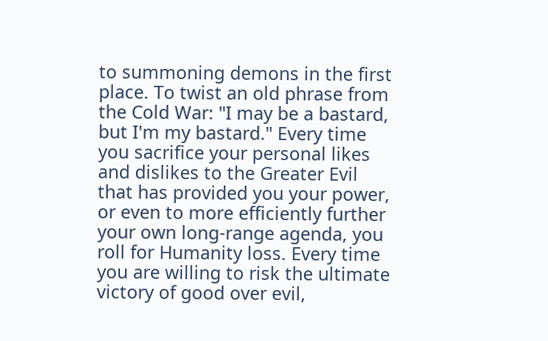to summoning demons in the first place. To twist an old phrase from the Cold War: "I may be a bastard, but I'm my bastard." Every time you sacrifice your personal likes and dislikes to the Greater Evil that has provided you your power, or even to more efficiently further your own long-range agenda, you roll for Humanity loss. Every time you are willing to risk the ultimate victory of good over evil,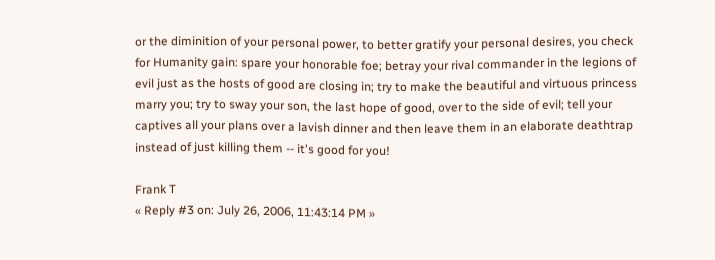or the diminition of your personal power, to better gratify your personal desires, you check for Humanity gain: spare your honorable foe; betray your rival commander in the legions of evil just as the hosts of good are closing in; try to make the beautiful and virtuous princess marry you; try to sway your son, the last hope of good, over to the side of evil; tell your captives all your plans over a lavish dinner and then leave them in an elaborate deathtrap instead of just killing them -- it's good for you!

Frank T
« Reply #3 on: July 26, 2006, 11:43:14 PM »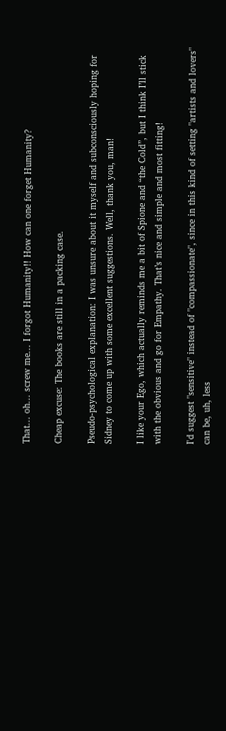That... oh... screw me... I forgot Humanity!! How can one forget Humanity?

Cheap excuse: The books are still in a packing case.

Pseudo-psychological explanation: I was unsure about it myself and subconsciously hoping for Sidney to come up with some excellent suggestions. Well, thank you, man!

I like your Ego, which actually reminds me a bit of Spione and “the Cold”, but I think I’ll stick with the obvious and go for Empathy. That’s nice and simple and most fitting!

I'd suggest "sensitive" instead of "compassionate", since in this kind of setting "artists and lovers" can be, uh, less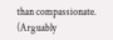than compassionate. (Arguably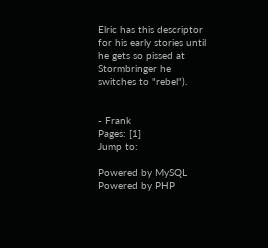Elric has this descriptor for his early stories until he gets so pissed at Stormbringer he switches to "rebel").


- Frank
Pages: [1]
Jump to:

Powered by MySQL Powered by PHP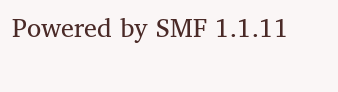Powered by SMF 1.1.11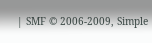| SMF © 2006-2009, Simple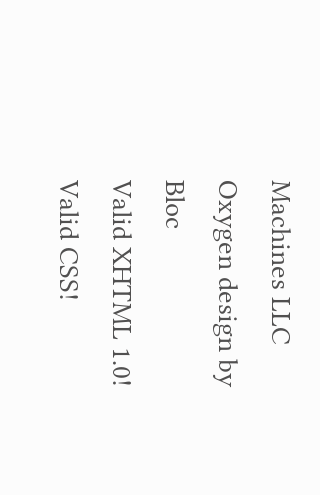Machines LLC
Oxygen design by Bloc
Valid XHTML 1.0! Valid CSS!